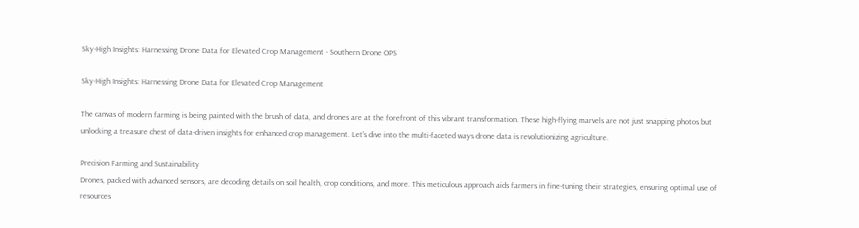Sky-High Insights: Harnessing Drone Data for Elevated Crop Management - Southern Drone OPS

Sky-High Insights: Harnessing Drone Data for Elevated Crop Management

The canvas of modern farming is being painted with the brush of data, and drones are at the forefront of this vibrant transformation. These high-flying marvels are not just snapping photos but unlocking a treasure chest of data-driven insights for enhanced crop management. Let's dive into the multi-faceted ways drone data is revolutionizing agriculture.

Precision Farming and Sustainability
Drones, packed with advanced sensors, are decoding details on soil health, crop conditions, and more. This meticulous approach aids farmers in fine-tuning their strategies, ensuring optimal use of resources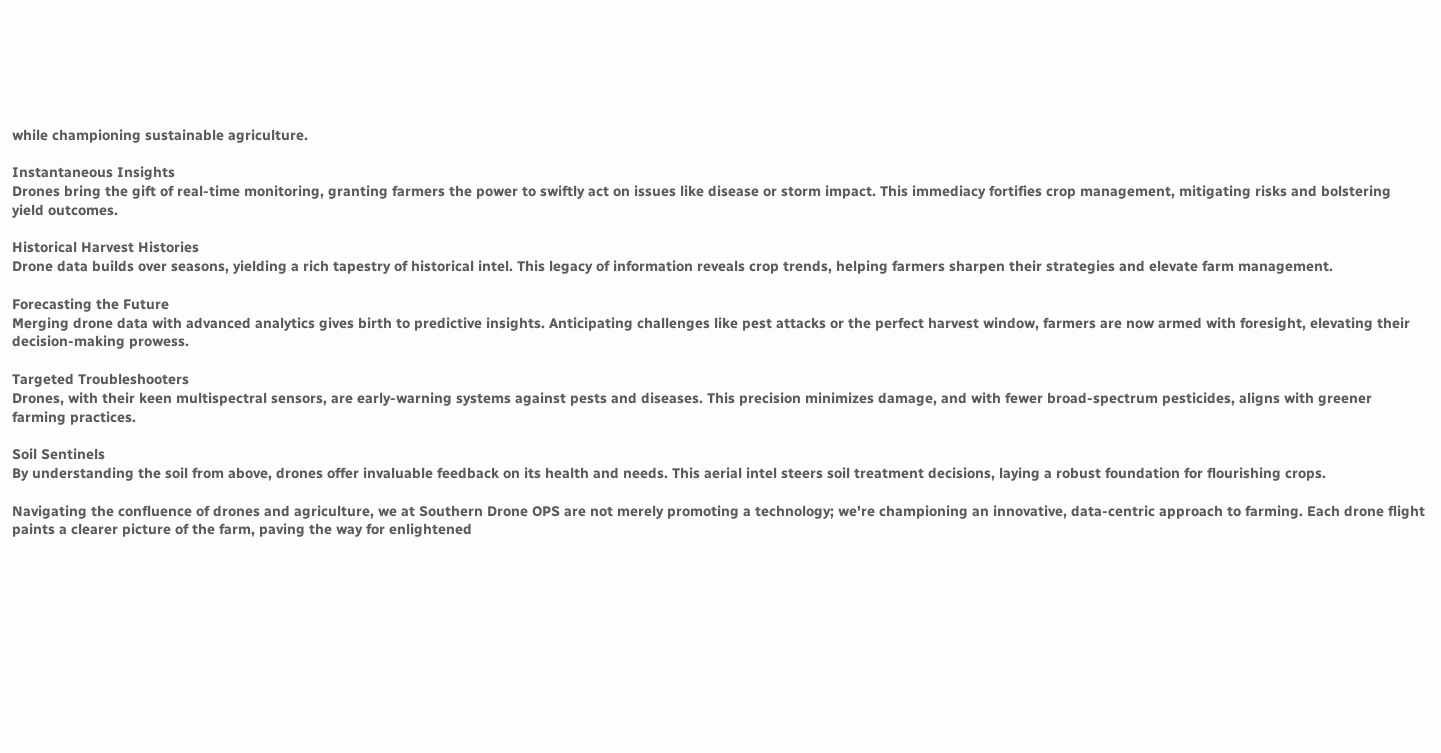while championing sustainable agriculture.

Instantaneous Insights
Drones bring the gift of real-time monitoring, granting farmers the power to swiftly act on issues like disease or storm impact. This immediacy fortifies crop management, mitigating risks and bolstering yield outcomes.

Historical Harvest Histories
Drone data builds over seasons, yielding a rich tapestry of historical intel. This legacy of information reveals crop trends, helping farmers sharpen their strategies and elevate farm management.

Forecasting the Future
Merging drone data with advanced analytics gives birth to predictive insights. Anticipating challenges like pest attacks or the perfect harvest window, farmers are now armed with foresight, elevating their decision-making prowess.

Targeted Troubleshooters
Drones, with their keen multispectral sensors, are early-warning systems against pests and diseases. This precision minimizes damage, and with fewer broad-spectrum pesticides, aligns with greener farming practices.

Soil Sentinels
By understanding the soil from above, drones offer invaluable feedback on its health and needs. This aerial intel steers soil treatment decisions, laying a robust foundation for flourishing crops.

Navigating the confluence of drones and agriculture, we at Southern Drone OPS are not merely promoting a technology; we're championing an innovative, data-centric approach to farming. Each drone flight paints a clearer picture of the farm, paving the way for enlightened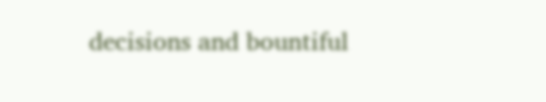decisions and bountiful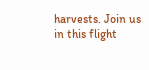harvests. Join us in this flight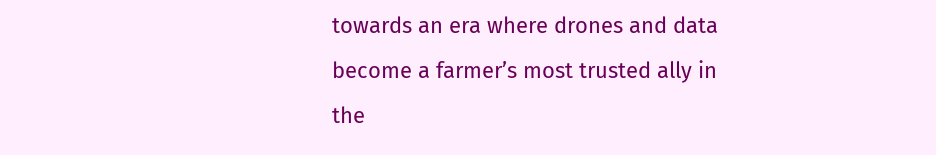towards an era where drones and data become a farmer’s most trusted ally in the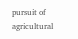pursuit of agricultural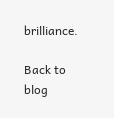brilliance.

Back to blog